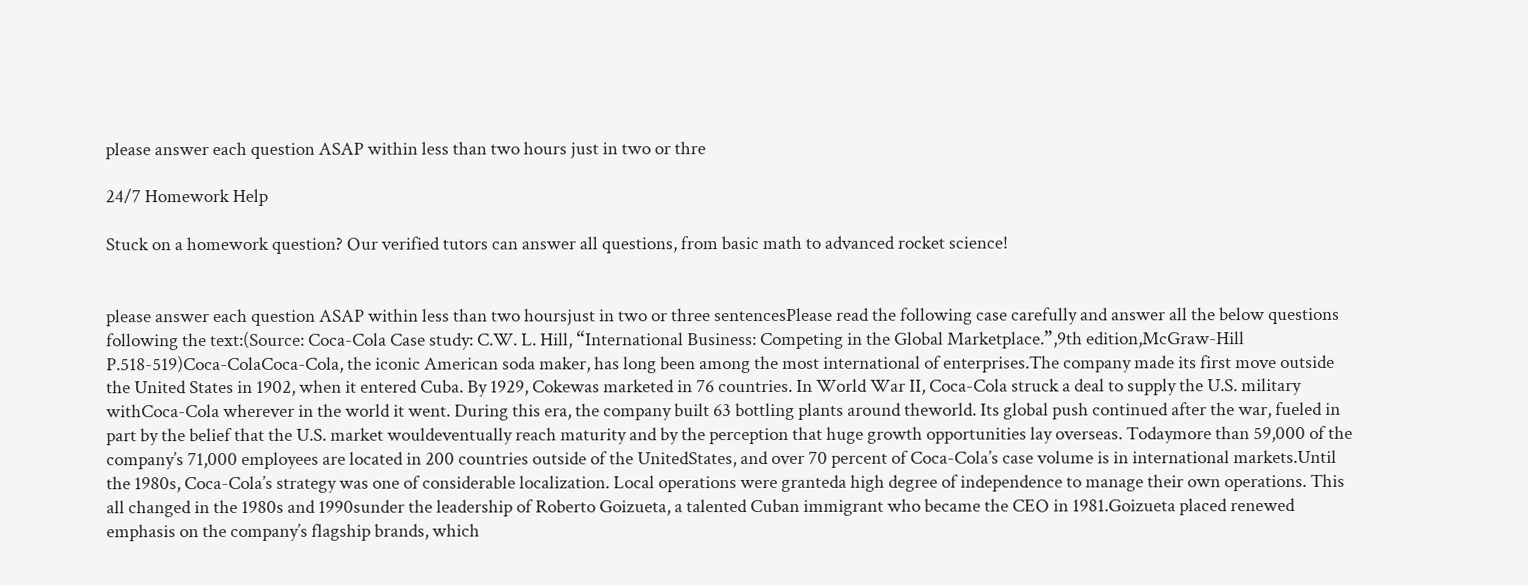please answer each question ASAP within less than two hours just in two or thre

24/7 Homework Help

Stuck on a homework question? Our verified tutors can answer all questions, from basic math to advanced rocket science!


please answer each question ASAP within less than two hoursjust in two or three sentencesPlease read the following case carefully and answer all the below questions following the text:(Source: Coca-Cola Case study: C.W. L. Hill, “International Business: Competing in the Global Marketplace.”,9th edition,McGraw-Hill P.518-519)Coca-ColaCoca-Cola, the iconic American soda maker, has long been among the most international of enterprises.The company made its first move outside the United States in 1902, when it entered Cuba. By 1929, Cokewas marketed in 76 countries. In World War II, Coca-Cola struck a deal to supply the U.S. military withCoca-Cola wherever in the world it went. During this era, the company built 63 bottling plants around theworld. Its global push continued after the war, fueled in part by the belief that the U.S. market wouldeventually reach maturity and by the perception that huge growth opportunities lay overseas. Todaymore than 59,000 of the company’s 71,000 employees are located in 200 countries outside of the UnitedStates, and over 70 percent of Coca-Cola’s case volume is in international markets.Until the 1980s, Coca-Cola’s strategy was one of considerable localization. Local operations were granteda high degree of independence to manage their own operations. This all changed in the 1980s and 1990sunder the leadership of Roberto Goizueta, a talented Cuban immigrant who became the CEO in 1981.Goizueta placed renewed emphasis on the company’s flagship brands, which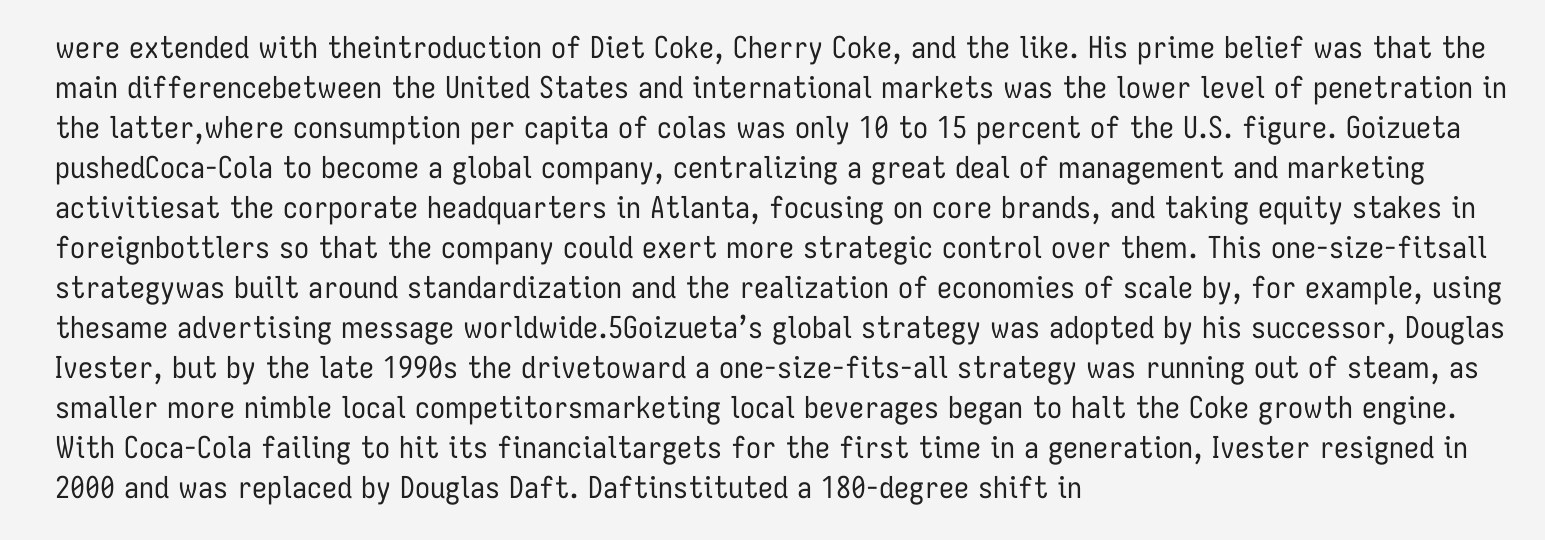were extended with theintroduction of Diet Coke, Cherry Coke, and the like. His prime belief was that the main differencebetween the United States and international markets was the lower level of penetration in the latter,where consumption per capita of colas was only 10 to 15 percent of the U.S. figure. Goizueta pushedCoca-Cola to become a global company, centralizing a great deal of management and marketing activitiesat the corporate headquarters in Atlanta, focusing on core brands, and taking equity stakes in foreignbottlers so that the company could exert more strategic control over them. This one-size-fitsall strategywas built around standardization and the realization of economies of scale by, for example, using thesame advertising message worldwide.5Goizueta’s global strategy was adopted by his successor, Douglas Ivester, but by the late 1990s the drivetoward a one-size-fits-all strategy was running out of steam, as smaller more nimble local competitorsmarketing local beverages began to halt the Coke growth engine. With Coca-Cola failing to hit its financialtargets for the first time in a generation, Ivester resigned in 2000 and was replaced by Douglas Daft. Daftinstituted a 180-degree shift in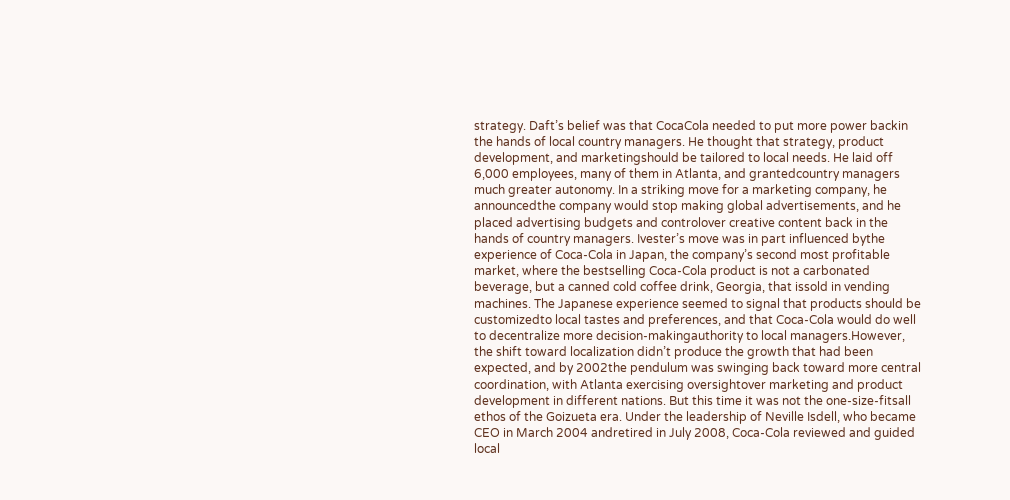strategy. Daft’s belief was that CocaCola needed to put more power backin the hands of local country managers. He thought that strategy, product development, and marketingshould be tailored to local needs. He laid off 6,000 employees, many of them in Atlanta, and grantedcountry managers much greater autonomy. In a striking move for a marketing company, he announcedthe company would stop making global advertisements, and he placed advertising budgets and controlover creative content back in the hands of country managers. Ivester’s move was in part influenced bythe experience of Coca-Cola in Japan, the company’s second most profitable market, where the bestselling Coca-Cola product is not a carbonated beverage, but a canned cold coffee drink, Georgia, that issold in vending machines. The Japanese experience seemed to signal that products should be customizedto local tastes and preferences, and that Coca-Cola would do well to decentralize more decision-makingauthority to local managers.However, the shift toward localization didn’t produce the growth that had been expected, and by 2002the pendulum was swinging back toward more central coordination, with Atlanta exercising oversightover marketing and product development in different nations. But this time it was not the one-size-fitsall ethos of the Goizueta era. Under the leadership of Neville Isdell, who became CEO in March 2004 andretired in July 2008, Coca-Cola reviewed and guided local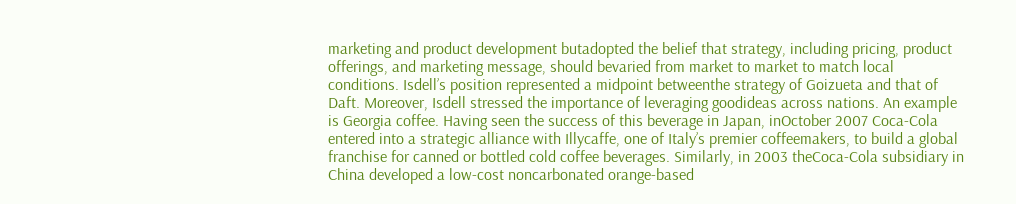marketing and product development butadopted the belief that strategy, including pricing, product offerings, and marketing message, should bevaried from market to market to match local conditions. Isdell’s position represented a midpoint betweenthe strategy of Goizueta and that of Daft. Moreover, Isdell stressed the importance of leveraging goodideas across nations. An example is Georgia coffee. Having seen the success of this beverage in Japan, inOctober 2007 Coca-Cola entered into a strategic alliance with Illycaffe, one of Italy’s premier coffeemakers, to build a global franchise for canned or bottled cold coffee beverages. Similarly, in 2003 theCoca-Cola subsidiary in China developed a low-cost noncarbonated orange-based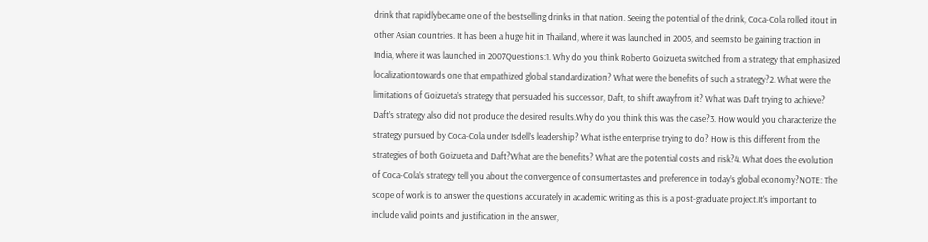drink that rapidlybecame one of the bestselling drinks in that nation. Seeing the potential of the drink, Coca-Cola rolled itout in other Asian countries. It has been a huge hit in Thailand, where it was launched in 2005, and seemsto be gaining traction in India, where it was launched in 2007Questions:1. Why do you think Roberto Goizueta switched from a strategy that emphasized localizationtowards one that empathized global standardization? What were the benefits of such a strategy?2. What were the limitations of Goizueta’s strategy that persuaded his successor, Daft, to shift awayfrom it? What was Daft trying to achieve? Daft’s strategy also did not produce the desired results.Why do you think this was the case?3. How would you characterize the strategy pursued by Coca-Cola under Isdell’s leadership? What isthe enterprise trying to do? How is this different from the strategies of both Goizueta and Daft?What are the benefits? What are the potential costs and risk?4. What does the evolution of Coca-Cola’s strategy tell you about the convergence of consumertastes and preference in today’s global economy?NOTE: The scope of work is to answer the questions accurately in academic writing as this is a post-graduate project.It’s important to include valid points and justification in the answer,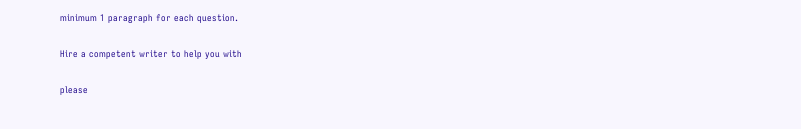minimum 1 paragraph for each question.

Hire a competent writer to help you with

please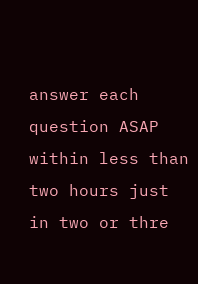answer each question ASAP within less than two hours just in two or thre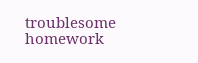troublesome homework